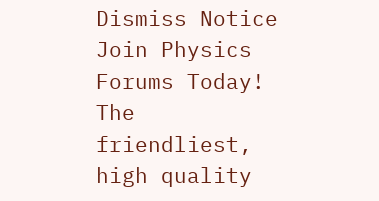Dismiss Notice
Join Physics Forums Today!
The friendliest, high quality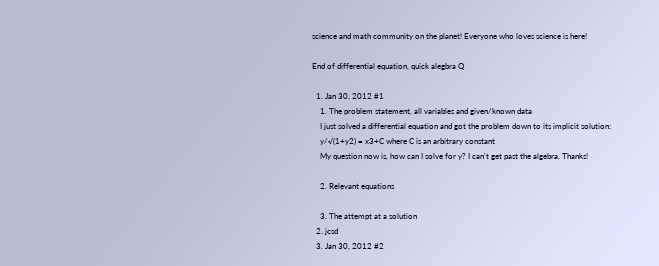science and math community on the planet! Everyone who loves science is here!

End of differential equation, quick alegbra Q

  1. Jan 30, 2012 #1
    1. The problem statement, all variables and given/known data
    I just solved a differential equation and got the problem down to its implicit solution:
    y/√(1+y2) = x3+C where C is an arbitrary constant
    My question now is, how can I solve for y? I can't get past the algebra. Thanks!

    2. Relevant equations

    3. The attempt at a solution
  2. jcsd
  3. Jan 30, 2012 #2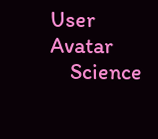User Avatar
    Science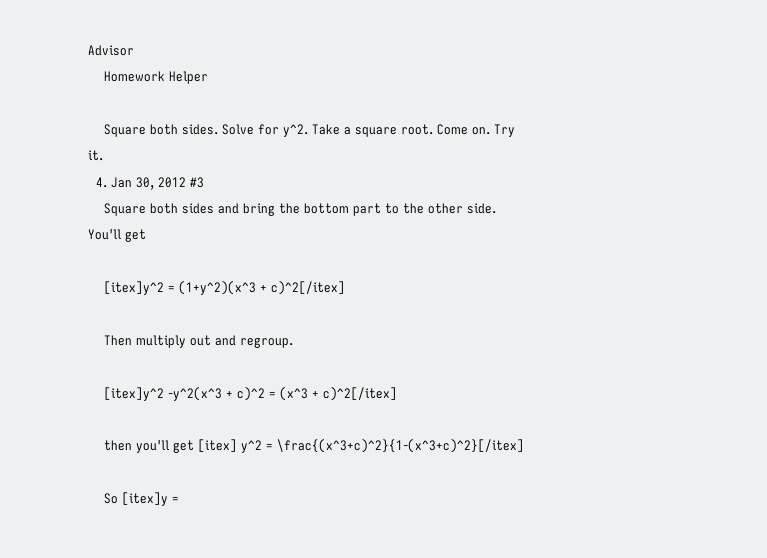Advisor
    Homework Helper

    Square both sides. Solve for y^2. Take a square root. Come on. Try it.
  4. Jan 30, 2012 #3
    Square both sides and bring the bottom part to the other side. You'll get

    [itex]y^2 = (1+y^2)(x^3 + c)^2[/itex]

    Then multiply out and regroup.

    [itex]y^2 -y^2(x^3 + c)^2 = (x^3 + c)^2[/itex]

    then you'll get [itex] y^2 = \frac{(x^3+c)^2}{1-(x^3+c)^2}[/itex]

    So [itex]y =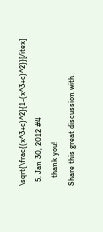\sqrt{\frac{(x^3+c)^2}{1-(x^3+c)^2}}[/itex]
  5. Jan 30, 2012 #4
    thank you!
Share this great discussion with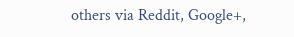others via Reddit, Google+,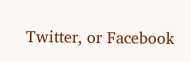Twitter, or Facebook